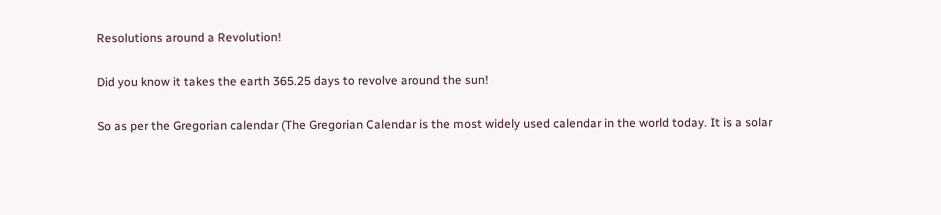Resolutions around a Revolution!

Did you know it takes the earth 365.25 days to revolve around the sun!

So as per the Gregorian calendar (The Gregorian Calendar is the most widely used calendar in the world today. It is a solar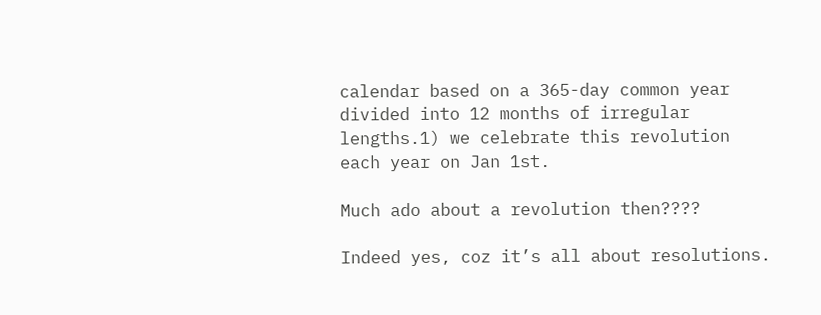calendar based on a 365-day common year divided into 12 months of irregular lengths.1) we celebrate this revolution each year on Jan 1st.

Much ado about a revolution then????

Indeed yes, coz it’s all about resolutions.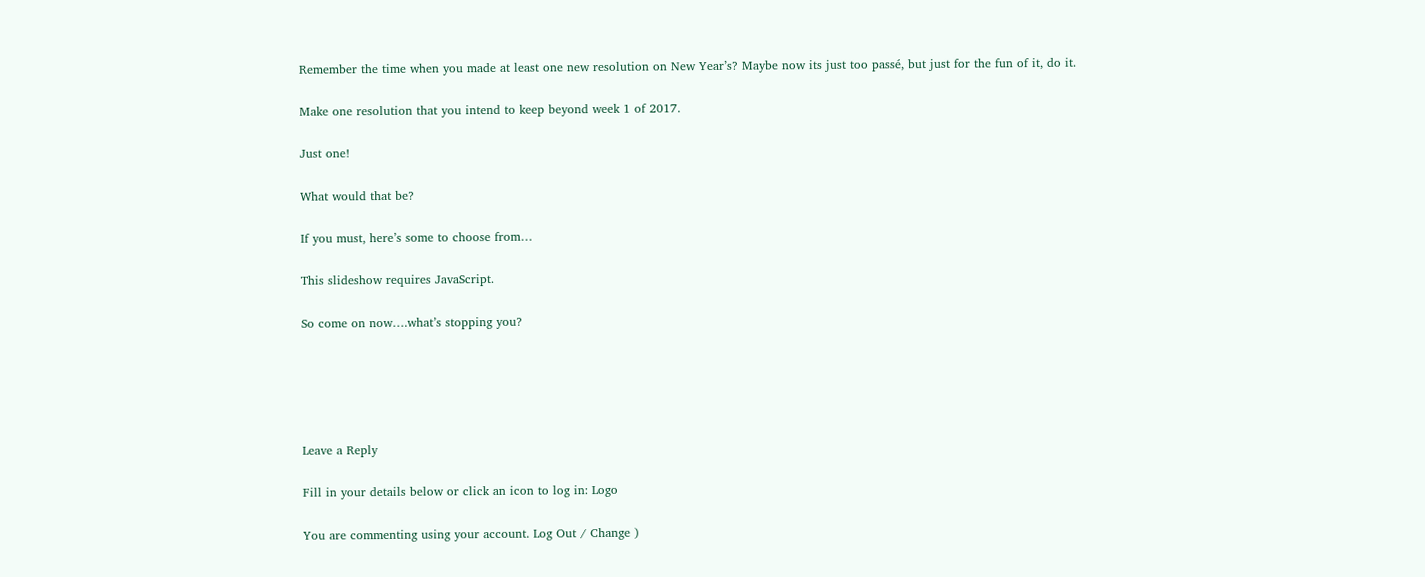Remember the time when you made at least one new resolution on New Year’s? Maybe now its just too passé, but just for the fun of it, do it.

Make one resolution that you intend to keep beyond week 1 of 2017.

Just one!

What would that be?

If you must, here’s some to choose from…

This slideshow requires JavaScript.

So come on now….what’s stopping you?





Leave a Reply

Fill in your details below or click an icon to log in: Logo

You are commenting using your account. Log Out / Change )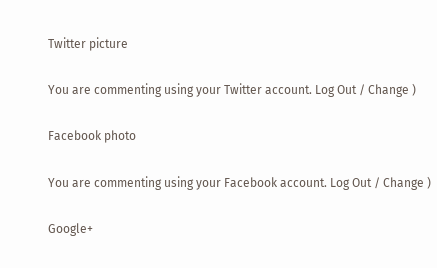Twitter picture

You are commenting using your Twitter account. Log Out / Change )

Facebook photo

You are commenting using your Facebook account. Log Out / Change )

Google+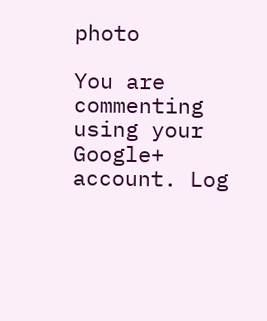photo

You are commenting using your Google+ account. Log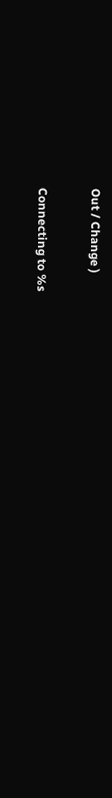Out / Change )

Connecting to %s